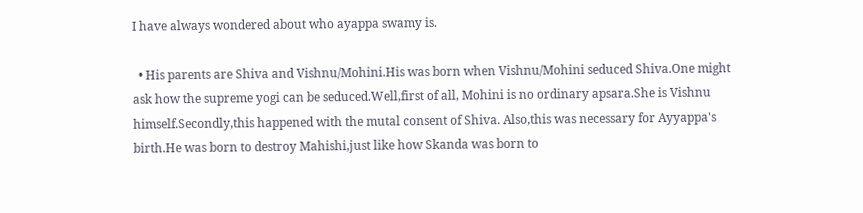I have always wondered about who ayappa swamy is.

  • His parents are Shiva and Vishnu/Mohini.His was born when Vishnu/Mohini seduced Shiva.One might ask how the supreme yogi can be seduced.Well,first of all, Mohini is no ordinary apsara.She is Vishnu himself.Secondly,this happened with the mutal consent of Shiva. Also,this was necessary for Ayyappa's birth.He was born to destroy Mahishi,just like how Skanda was born to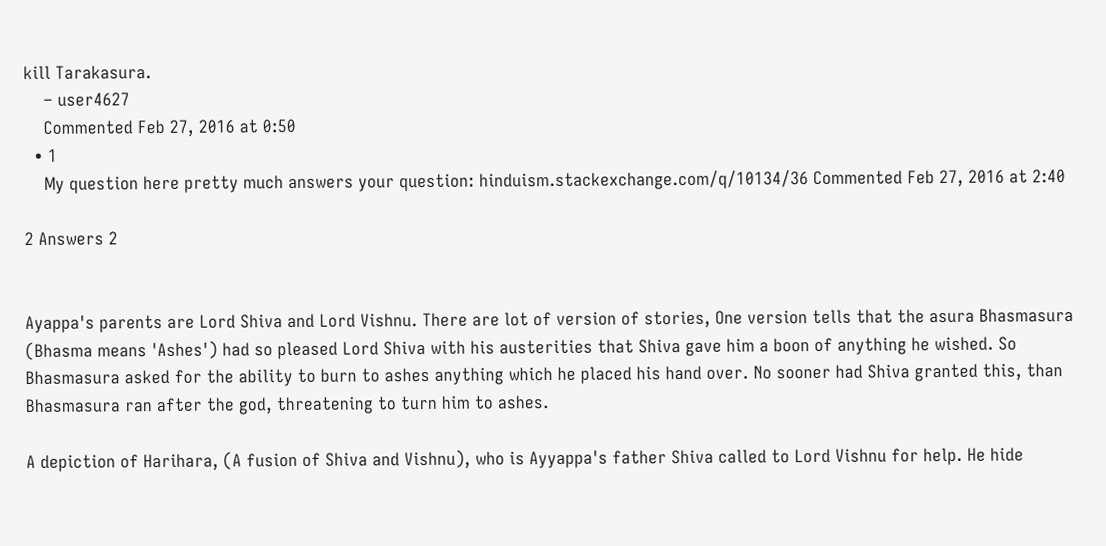kill Tarakasura.
    – user4627
    Commented Feb 27, 2016 at 0:50
  • 1
    My question here pretty much answers your question: hinduism.stackexchange.com/q/10134/36 Commented Feb 27, 2016 at 2:40

2 Answers 2


Ayappa's parents are Lord Shiva and Lord Vishnu. There are lot of version of stories, One version tells that the asura Bhasmasura (Bhasma means 'Ashes') had so pleased Lord Shiva with his austerities that Shiva gave him a boon of anything he wished. So Bhasmasura asked for the ability to burn to ashes anything which he placed his hand over. No sooner had Shiva granted this, than Bhasmasura ran after the god, threatening to turn him to ashes.

A depiction of Harihara, (A fusion of Shiva and Vishnu), who is Ayyappa's father Shiva called to Lord Vishnu for help. He hide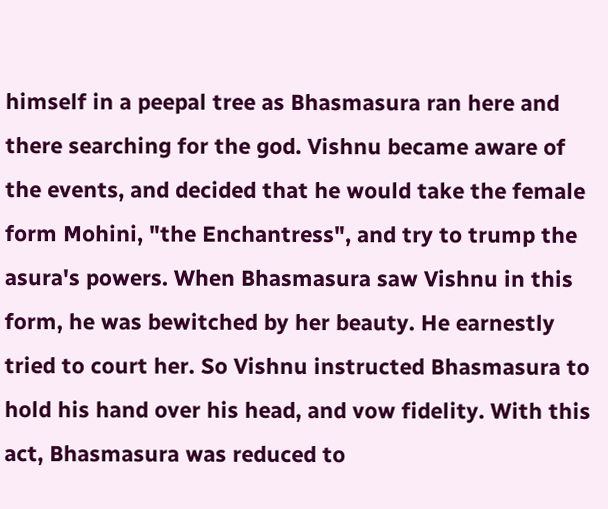himself in a peepal tree as Bhasmasura ran here and there searching for the god. Vishnu became aware of the events, and decided that he would take the female form Mohini, "the Enchantress", and try to trump the asura's powers. When Bhasmasura saw Vishnu in this form, he was bewitched by her beauty. He earnestly tried to court her. So Vishnu instructed Bhasmasura to hold his hand over his head, and vow fidelity. With this act, Bhasmasura was reduced to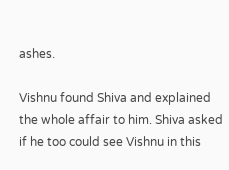ashes.

Vishnu found Shiva and explained the whole affair to him. Shiva asked if he too could see Vishnu in this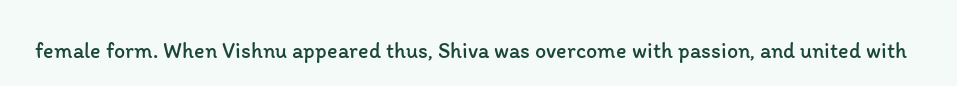female form. When Vishnu appeared thus, Shiva was overcome with passion, and united with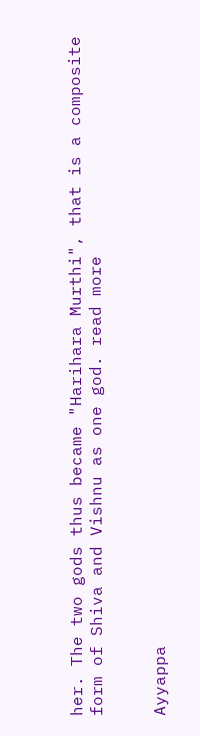her. The two gods thus became "Harihara Murthi", that is a composite form of Shiva and Vishnu as one god. read more


Ayyappa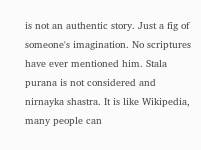is not an authentic story. Just a fig of someone's imagination. No scriptures have ever mentioned him. Stala purana is not considered and nirnayka shastra. It is like Wikipedia, many people can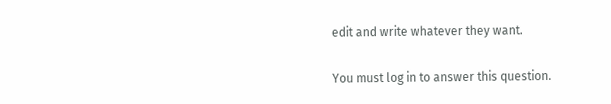edit and write whatever they want.

You must log in to answer this question.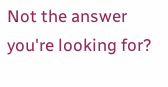Not the answer you're looking for?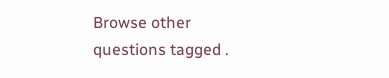Browse other questions tagged .